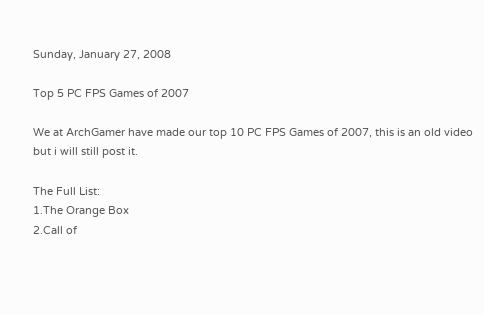Sunday, January 27, 2008

Top 5 PC FPS Games of 2007

We at ArchGamer have made our top 10 PC FPS Games of 2007, this is an old video but i will still post it.

The Full List:
1.The Orange Box
2.Call of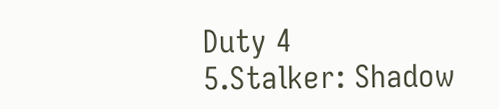Duty 4
5.Stalker: Shadow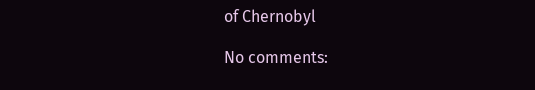of Chernobyl

No comments: